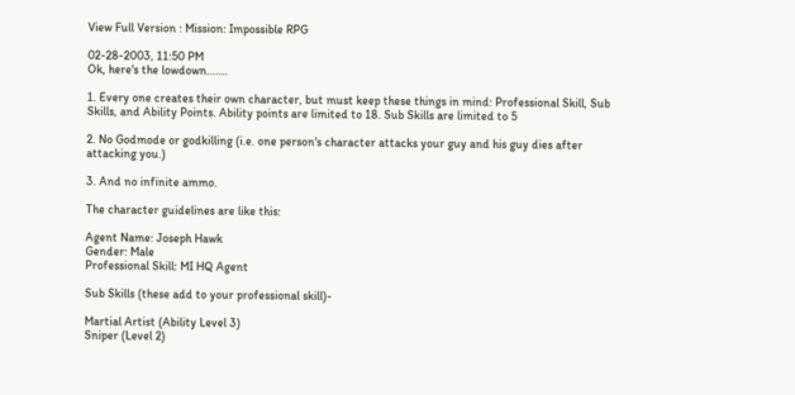View Full Version : Mission: Impossible RPG

02-28-2003, 11:50 PM
Ok, here's the lowdown.......

1. Every one creates their own character, but must keep these things in mind: Professional Skill, Sub Skills, and Ability Points. Ability points are limited to 18. Sub Skills are limited to 5

2. No Godmode or godkilling (i.e. one person's character attacks your guy and his guy dies after attacking you.)

3. And no infinite ammo.

The character guidelines are like this:

Agent Name: Joseph Hawk
Gender: Male
Professional Skill: MI HQ Agent

Sub Skills (these add to your professional skill)-

Martial Artist (Ability Level 3)
Sniper (Level 2)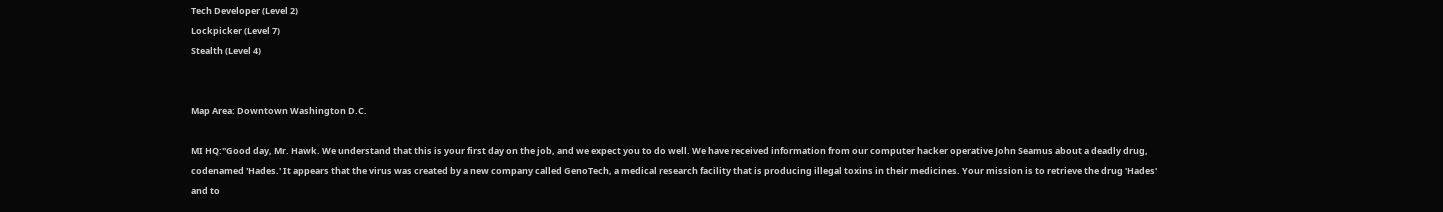Tech Developer (Level 2)
Lockpicker (Level 7)
Stealth (Level 4)


Map Area: Downtown Washington D.C.

MI HQ:"Good day, Mr. Hawk. We understand that this is your first day on the job, and we expect you to do well. We have received information from our computer hacker operative John Seamus about a deadly drug, codenamed 'Hades.' It appears that the virus was created by a new company called GenoTech, a medical research facility that is producing illegal toxins in their medicines. Your mission is to retrieve the drug 'Hades' and to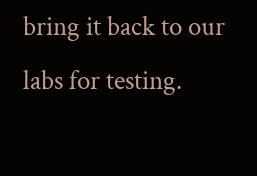bring it back to our labs for testing.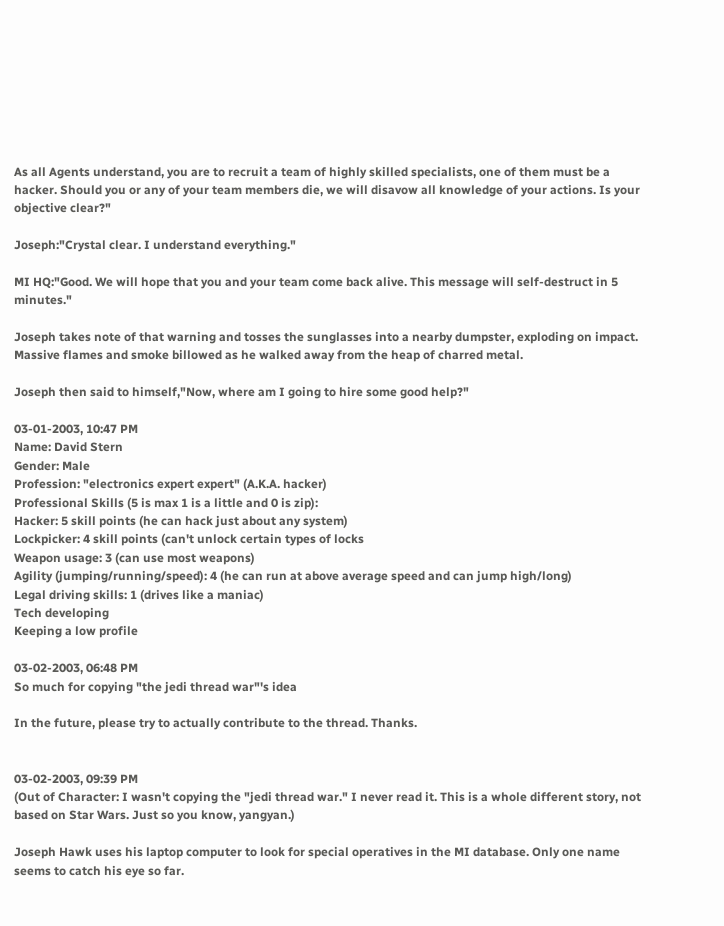As all Agents understand, you are to recruit a team of highly skilled specialists, one of them must be a hacker. Should you or any of your team members die, we will disavow all knowledge of your actions. Is your objective clear?"

Joseph:"Crystal clear. I understand everything."

MI HQ:"Good. We will hope that you and your team come back alive. This message will self-destruct in 5 minutes."

Joseph takes note of that warning and tosses the sunglasses into a nearby dumpster, exploding on impact. Massive flames and smoke billowed as he walked away from the heap of charred metal.

Joseph then said to himself,"Now, where am I going to hire some good help?"

03-01-2003, 10:47 PM
Name: David Stern
Gender: Male
Profession: "electronics expert expert" (A.K.A. hacker)
Professional Skills (5 is max 1 is a little and 0 is zip):
Hacker: 5 skill points (he can hack just about any system)
Lockpicker: 4 skill points (can't unlock certain types of locks
Weapon usage: 3 (can use most weapons)
Agility (jumping/running/speed): 4 (he can run at above average speed and can jump high/long)
Legal driving skills: 1 (drives like a maniac)
Tech developing
Keeping a low profile

03-02-2003, 06:48 PM
So much for copying "the jedi thread war"'s idea

In the future, please try to actually contribute to the thread. Thanks.


03-02-2003, 09:39 PM
(Out of Character: I wasn't copying the "jedi thread war." I never read it. This is a whole different story, not based on Star Wars. Just so you know, yangyan.)

Joseph Hawk uses his laptop computer to look for special operatives in the MI database. Only one name seems to catch his eye so far.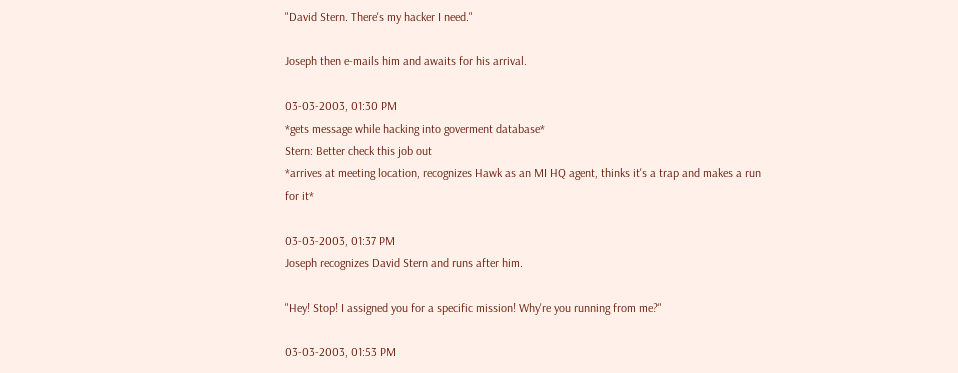"David Stern. There's my hacker I need."

Joseph then e-mails him and awaits for his arrival.

03-03-2003, 01:30 PM
*gets message while hacking into goverment database*
Stern: Better check this job out
*arrives at meeting location, recognizes Hawk as an MI HQ agent, thinks it's a trap and makes a run for it*

03-03-2003, 01:37 PM
Joseph recognizes David Stern and runs after him.

"Hey! Stop! I assigned you for a specific mission! Why're you running from me?"

03-03-2003, 01:53 PM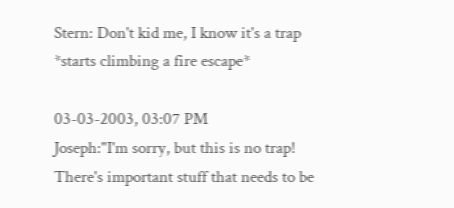Stern: Don't kid me, I know it's a trap
*starts climbing a fire escape*

03-03-2003, 03:07 PM
Joseph:"I'm sorry, but this is no trap! There's important stuff that needs to be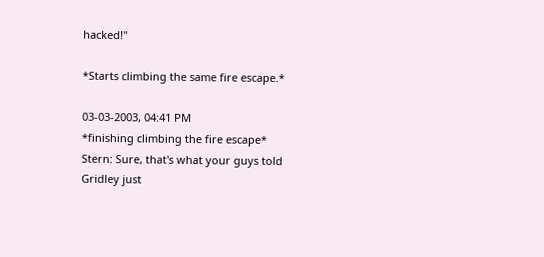hacked!"

*Starts climbing the same fire escape.*

03-03-2003, 04:41 PM
*finishing climbing the fire escape*
Stern: Sure, that's what your guys told Gridley just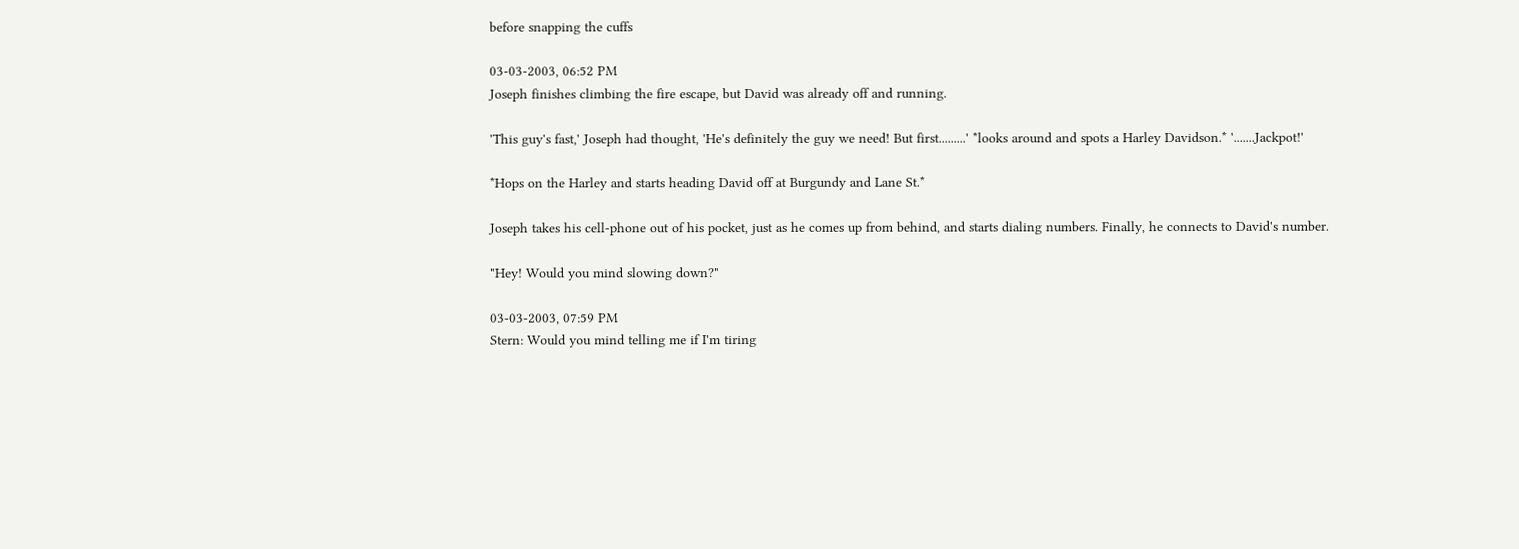before snapping the cuffs

03-03-2003, 06:52 PM
Joseph finishes climbing the fire escape, but David was already off and running.

'This guy's fast,' Joseph had thought, 'He's definitely the guy we need! But first.........' *looks around and spots a Harley Davidson.* '.......Jackpot!'

*Hops on the Harley and starts heading David off at Burgundy and Lane St.*

Joseph takes his cell-phone out of his pocket, just as he comes up from behind, and starts dialing numbers. Finally, he connects to David's number.

"Hey! Would you mind slowing down?"

03-03-2003, 07:59 PM
Stern: Would you mind telling me if I'm tiring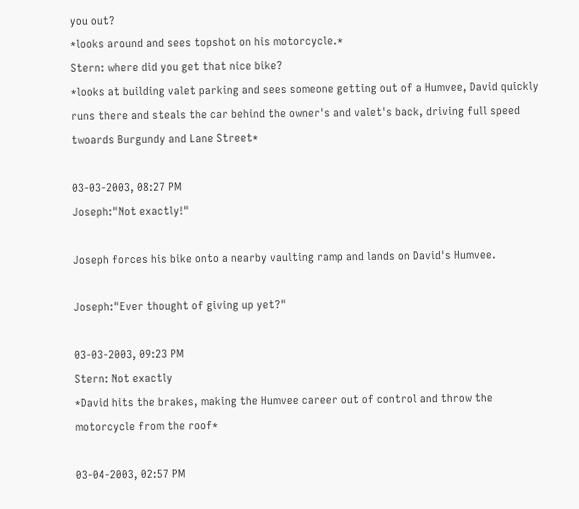you out?
*looks around and sees topshot on his motorcycle.*
Stern: where did you get that nice bike?
*looks at building valet parking and sees someone getting out of a Humvee, David quickly runs there and steals the car behind the owner's and valet's back, driving full speed twoards Burgundy and Lane Street*

03-03-2003, 08:27 PM
Joseph:"Not exactly!"

Joseph forces his bike onto a nearby vaulting ramp and lands on David's Humvee.

Joseph:"Ever thought of giving up yet?"

03-03-2003, 09:23 PM
Stern: Not exactly
*David hits the brakes, making the Humvee career out of control and throw the motorcycle from the roof*

03-04-2003, 02:57 PM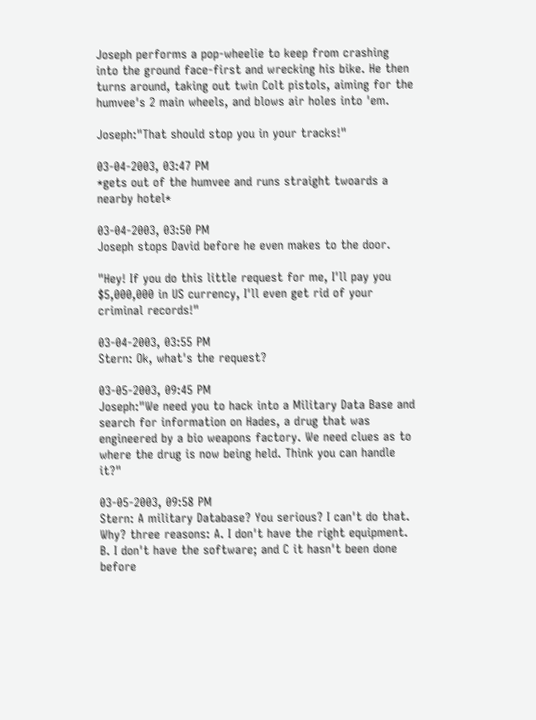Joseph performs a pop-wheelie to keep from crashing into the ground face-first and wrecking his bike. He then turns around, taking out twin Colt pistols, aiming for the humvee's 2 main wheels, and blows air holes into 'em.

Joseph:"That should stop you in your tracks!"

03-04-2003, 03:47 PM
*gets out of the humvee and runs straight twoards a nearby hotel*

03-04-2003, 03:50 PM
Joseph stops David before he even makes to the door.

"Hey! If you do this little request for me, I'll pay you $5,000,000 in US currency, I'll even get rid of your criminal records!"

03-04-2003, 03:55 PM
Stern: Ok, what's the request?

03-05-2003, 09:45 PM
Joseph:"We need you to hack into a Military Data Base and search for information on Hades, a drug that was engineered by a bio weapons factory. We need clues as to where the drug is now being held. Think you can handle it?"

03-05-2003, 09:58 PM
Stern: A military Database? You serious? I can't do that. Why? three reasons: A. I don't have the right equipment. B. I don't have the software; and C it hasn't been done before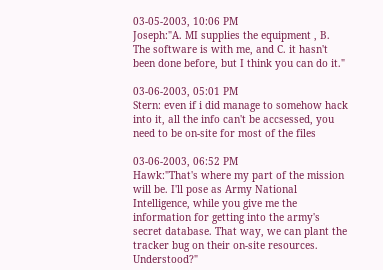03-05-2003, 10:06 PM
Joseph:"A. MI supplies the equipment , B. The software is with me, and C. it hasn't been done before, but I think you can do it."

03-06-2003, 05:01 PM
Stern: even if i did manage to somehow hack into it, all the info can't be accsessed, you need to be on-site for most of the files

03-06-2003, 06:52 PM
Hawk:"That's where my part of the mission will be. I'll pose as Army National Intelligence, while you give me the information for getting into the army's secret database. That way, we can plant the tracker bug on their on-site resources. Understood?"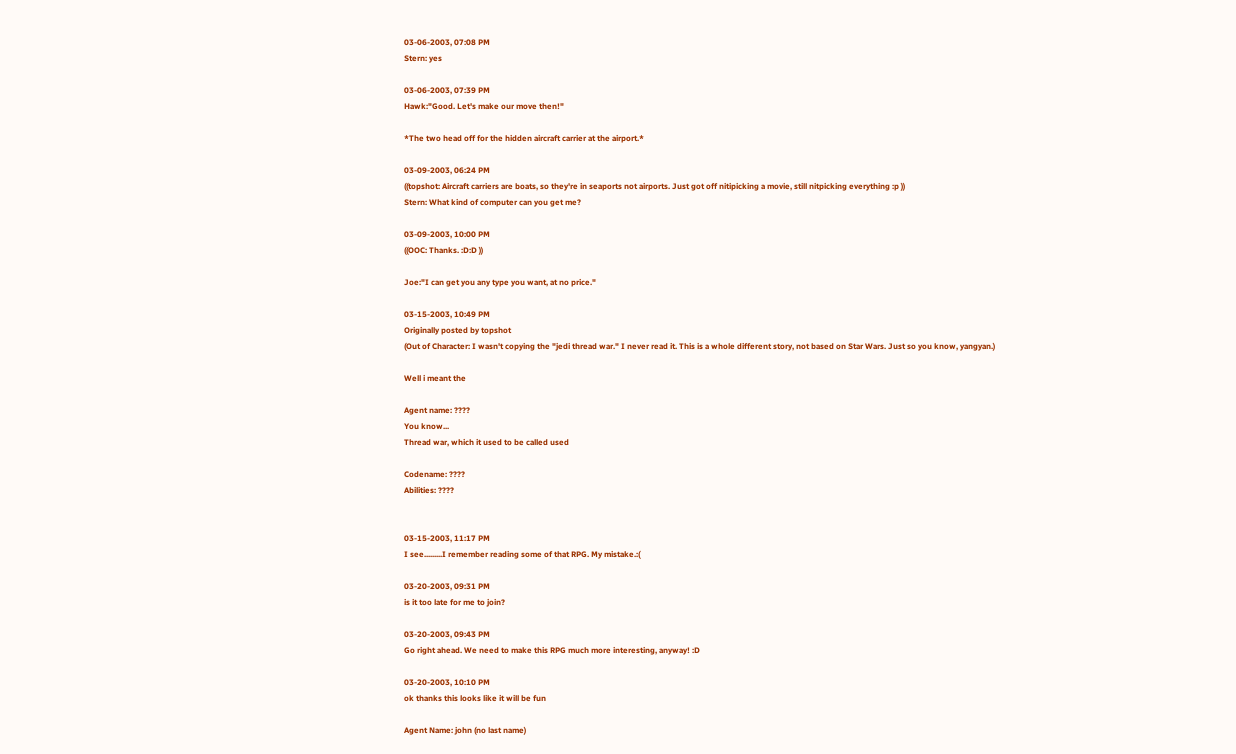03-06-2003, 07:08 PM
Stern: yes

03-06-2003, 07:39 PM
Hawk:"Good. Let's make our move then!"

*The two head off for the hidden aircraft carrier at the airport.*

03-09-2003, 06:24 PM
((topshot: Aircraft carriers are boats, so they're in seaports not airports. Just got off nitipicking a movie, still nitpicking everything :p ))
Stern: What kind of computer can you get me?

03-09-2003, 10:00 PM
((OOC: Thanks. :D:D ))

Joe:"I can get you any type you want, at no price."

03-15-2003, 10:49 PM
Originally posted by topshot
(Out of Character: I wasn't copying the "jedi thread war." I never read it. This is a whole different story, not based on Star Wars. Just so you know, yangyan.)

Well i meant the

Agent name: ????
You know...
Thread war, which it used to be called used

Codename: ????
Abilities: ????


03-15-2003, 11:17 PM
I see.........I remember reading some of that RPG. My mistake.:(

03-20-2003, 09:31 PM
is it too late for me to join?

03-20-2003, 09:43 PM
Go right ahead. We need to make this RPG much more interesting, anyway! :D

03-20-2003, 10:10 PM
ok thanks this looks like it will be fun

Agent Name: john (no last name)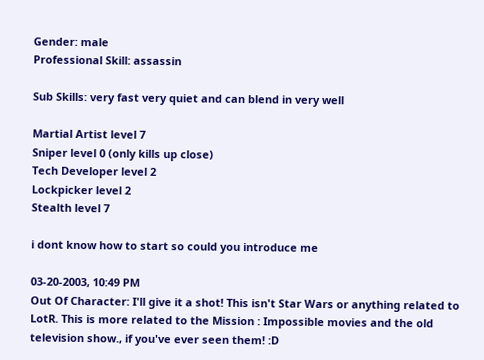Gender: male
Professional Skill: assassin

Sub Skills: very fast very quiet and can blend in very well

Martial Artist level 7
Sniper level 0 (only kills up close)
Tech Developer level 2
Lockpicker level 2
Stealth level 7

i dont know how to start so could you introduce me

03-20-2003, 10:49 PM
Out Of Character: I'll give it a shot! This isn't Star Wars or anything related to LotR. This is more related to the Mission : Impossible movies and the old television show., if you've ever seen them! :D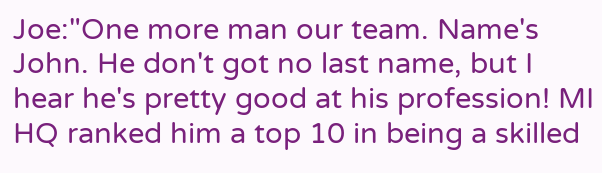Joe:"One more man our team. Name's John. He don't got no last name, but I hear he's pretty good at his profession! MI HQ ranked him a top 10 in being a skilled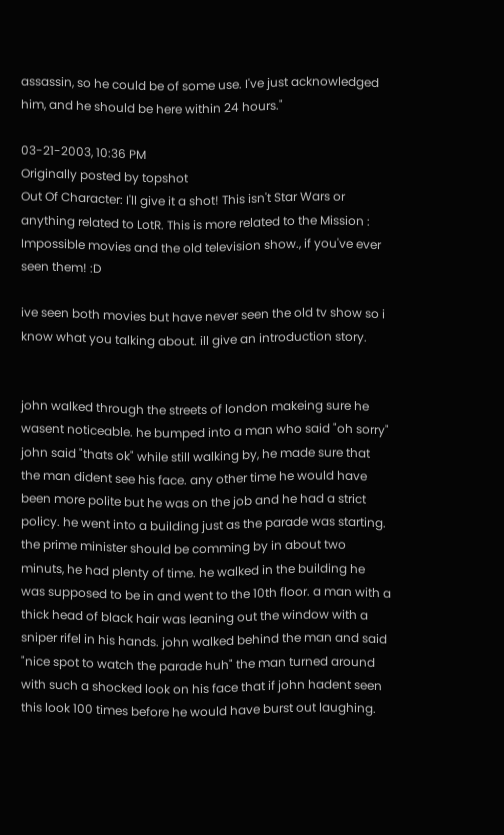assassin, so he could be of some use. I've just acknowledged him, and he should be here within 24 hours."

03-21-2003, 10:36 PM
Originally posted by topshot
Out Of Character: I'll give it a shot! This isn't Star Wars or anything related to LotR. This is more related to the Mission : Impossible movies and the old television show., if you've ever seen them! :D

ive seen both movies but have never seen the old tv show so i know what you talking about. ill give an introduction story.


john walked through the streets of london makeing sure he wasent noticeable. he bumped into a man who said "oh sorry" john said "thats ok" while still walking by, he made sure that the man dident see his face. any other time he would have been more polite but he was on the job and he had a strict policy. he went into a building just as the parade was starting. the prime minister should be comming by in about two minuts, he had plenty of time. he walked in the building he was supposed to be in and went to the 10th floor. a man with a thick head of black hair was leaning out the window with a sniper rifel in his hands. john walked behind the man and said "nice spot to watch the parade huh" the man turned around with such a shocked look on his face that if john hadent seen this look 100 times before he would have burst out laughing.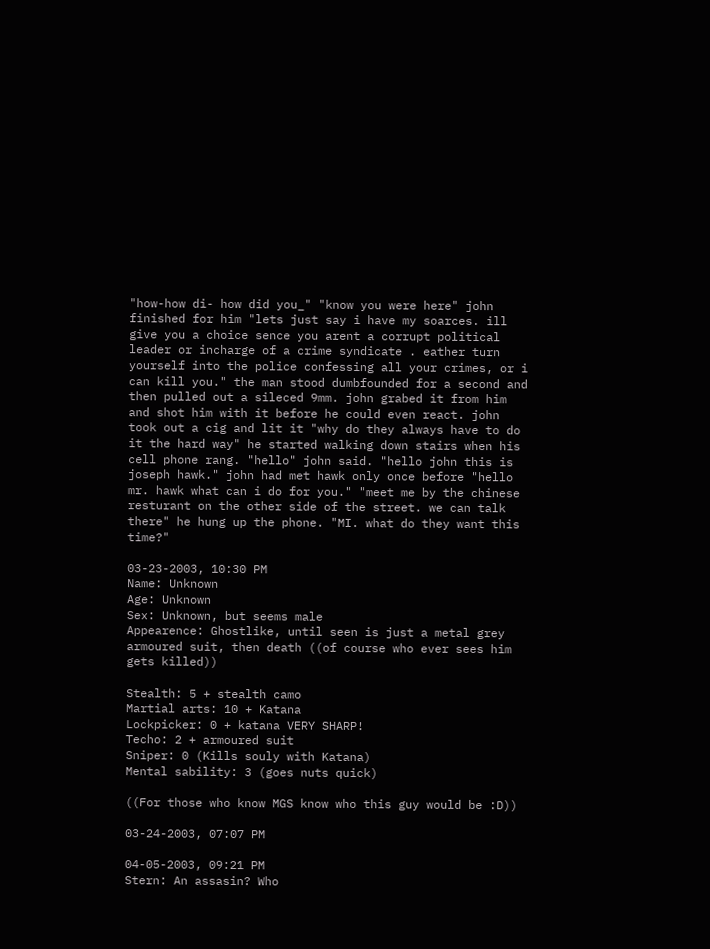"how-how di- how did you_" "know you were here" john finished for him "lets just say i have my soarces. ill give you a choice sence you arent a corrupt political leader or incharge of a crime syndicate . eather turn yourself into the police confessing all your crimes, or i can kill you." the man stood dumbfounded for a second and then pulled out a sileced 9mm. john grabed it from him and shot him with it before he could even react. john took out a cig and lit it "why do they always have to do it the hard way" he started walking down stairs when his cell phone rang. "hello" john said. "hello john this is joseph hawk." john had met hawk only once before "hello mr. hawk what can i do for you." "meet me by the chinese resturant on the other side of the street. we can talk there" he hung up the phone. "MI. what do they want this time?"

03-23-2003, 10:30 PM
Name: Unknown
Age: Unknown
Sex: Unknown, but seems male
Appearence: Ghostlike, until seen is just a metal grey armoured suit, then death ((of course who ever sees him gets killed))

Stealth: 5 + stealth camo
Martial arts: 10 + Katana
Lockpicker: 0 + katana VERY SHARP!
Techo: 2 + armoured suit
Sniper: 0 (Kills souly with Katana)
Mental sability: 3 (goes nuts quick)

((For those who know MGS know who this guy would be :D))

03-24-2003, 07:07 PM

04-05-2003, 09:21 PM
Stern: An assasin? Who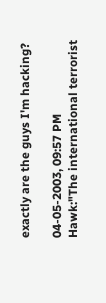exactly are the guys I'm hacking?

04-05-2003, 09:57 PM
Hawk:"The international terrorist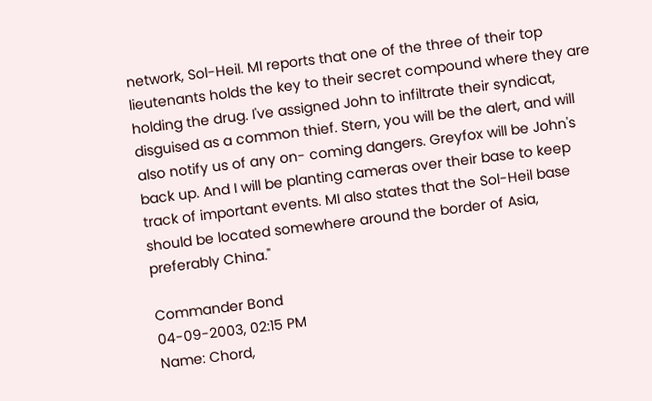network, Sol-Heil. MI reports that one of the three of their top lieutenants holds the key to their secret compound where they are holding the drug. I've assigned John to infiltrate their syndicat, disguised as a common thief. Stern, you will be the alert, and will also notify us of any on- coming dangers. Greyfox will be John's back up. And I will be planting cameras over their base to keep track of important events. MI also states that the Sol-Heil base should be located somewhere around the border of Asia, preferably China."

Commander Bond
04-09-2003, 02:15 PM
Name: Chord,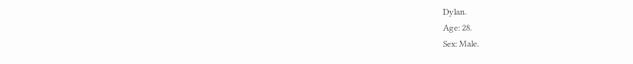Dylan.
Age: 28.
Sex: Male.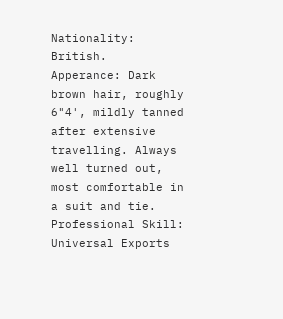Nationality: British.
Apperance: Dark brown hair, roughly 6"4', mildly tanned after extensive travelling. Always well turned out, most comfortable in a suit and tie.
Professional Skill: Universal Exports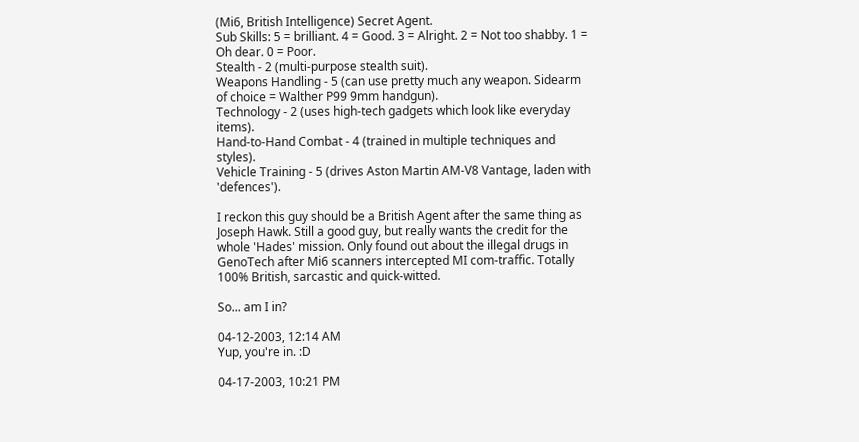(Mi6, British Intelligence) Secret Agent.
Sub Skills: 5 = brilliant. 4 = Good. 3 = Alright. 2 = Not too shabby. 1 = Oh dear. 0 = Poor.
Stealth - 2 (multi-purpose stealth suit).
Weapons Handling - 5 (can use pretty much any weapon. Sidearm of choice = Walther P99 9mm handgun).
Technology - 2 (uses high-tech gadgets which look like everyday items).
Hand-to-Hand Combat - 4 (trained in multiple techniques and styles).
Vehicle Training - 5 (drives Aston Martin AM-V8 Vantage, laden with 'defences').

I reckon this guy should be a British Agent after the same thing as Joseph Hawk. Still a good guy, but really wants the credit for the whole 'Hades' mission. Only found out about the illegal drugs in GenoTech after Mi6 scanners intercepted MI com-traffic. Totally 100% British, sarcastic and quick-witted.

So... am I in?

04-12-2003, 12:14 AM
Yup, you're in. :D

04-17-2003, 10:21 PM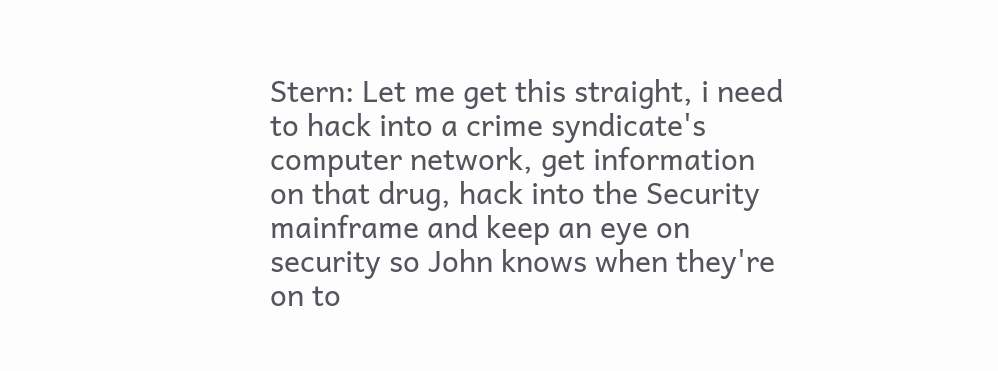Stern: Let me get this straight, i need to hack into a crime syndicate's computer network, get information on that drug, hack into the Security mainframe and keep an eye on security so John knows when they're on to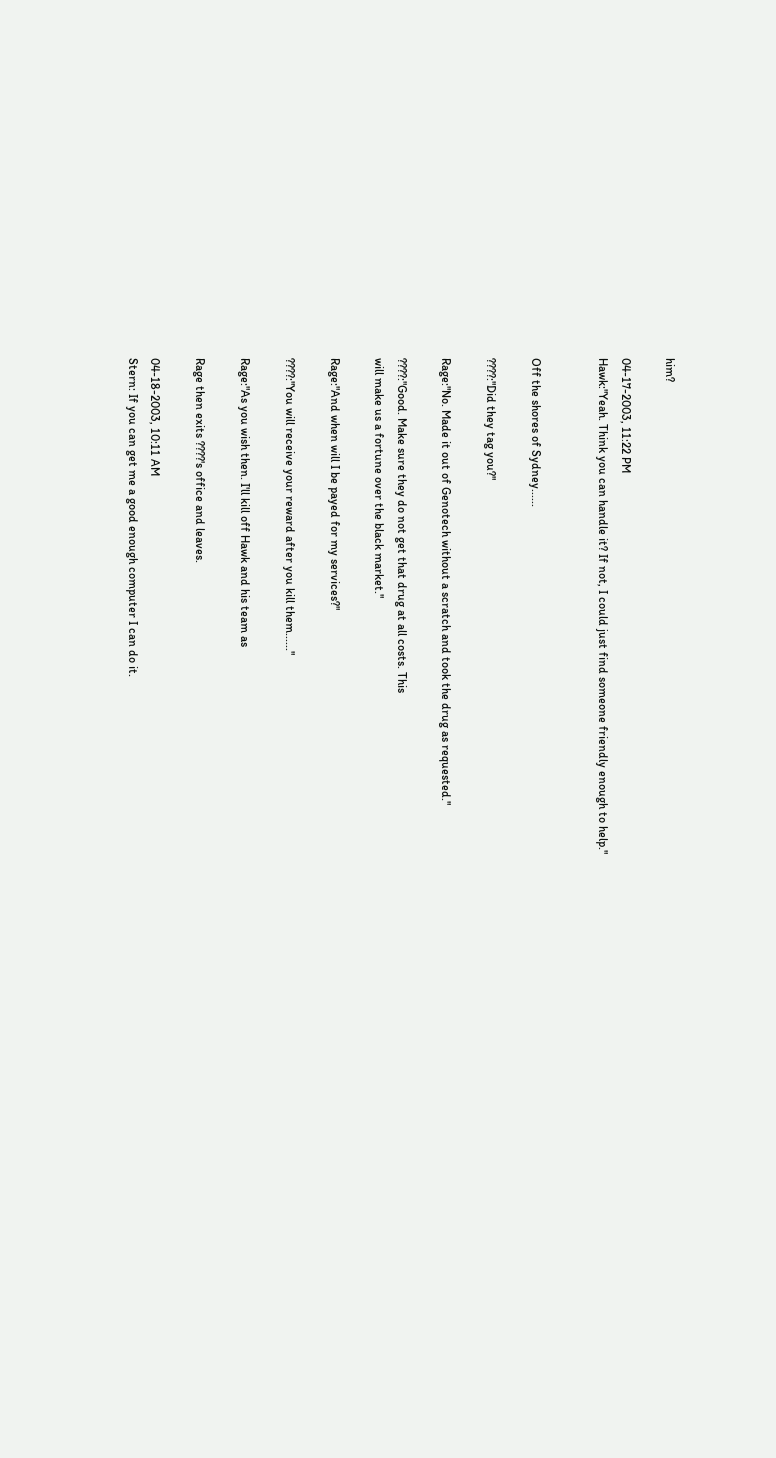him?

04-17-2003, 11:22 PM
Hawk:"Yeah. Think you can handle it? If not, I could just find someone friendly enough to help."


Off the shores of Sydney......

????:"Did they tag you?"

Rage:"No. Made it out of Genotech without a scratch and took the drug as requested."

????:"Good. Make sure they do not get that drug at all costs. This
will make us a fortune over the black market."

Rage:"And when will I be payed for my services?"

????:"You will receive your reward after you kill them......"

Rage:"As you wish then. I'll kill off Hawk and his team as

Rage then exits ????'s office and leaves.

04-18-2003, 10:11 AM
Stern: If you can get me a good enough computer I can do it.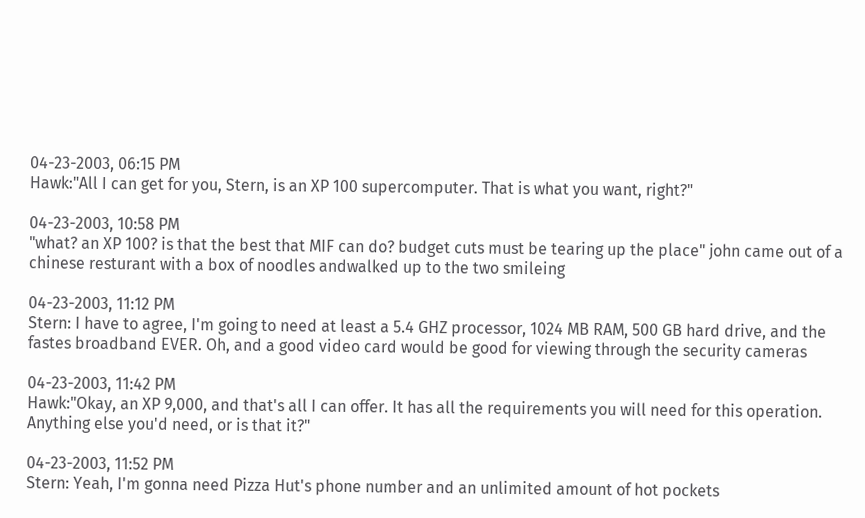04-23-2003, 06:15 PM
Hawk:"All I can get for you, Stern, is an XP 100 supercomputer. That is what you want, right?"

04-23-2003, 10:58 PM
"what? an XP 100? is that the best that MIF can do? budget cuts must be tearing up the place" john came out of a chinese resturant with a box of noodles andwalked up to the two smileing

04-23-2003, 11:12 PM
Stern: I have to agree, I'm going to need at least a 5.4 GHZ processor, 1024 MB RAM, 500 GB hard drive, and the fastes broadband EVER. Oh, and a good video card would be good for viewing through the security cameras

04-23-2003, 11:42 PM
Hawk:"Okay, an XP 9,000, and that's all I can offer. It has all the requirements you will need for this operation. Anything else you'd need, or is that it?"

04-23-2003, 11:52 PM
Stern: Yeah, I'm gonna need Pizza Hut's phone number and an unlimited amount of hot pockets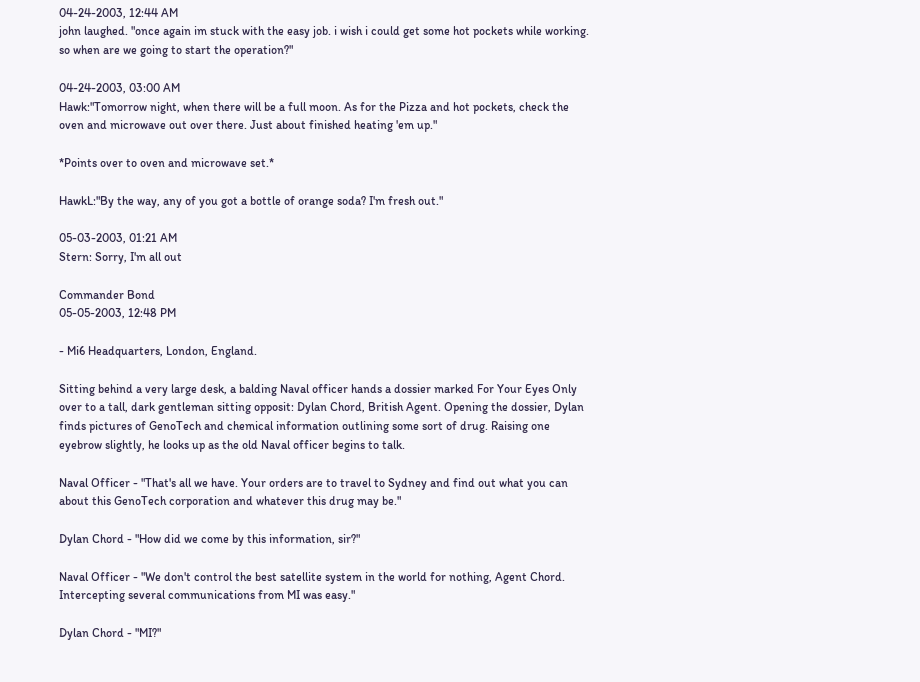04-24-2003, 12:44 AM
john laughed. "once again im stuck with the easy job. i wish i could get some hot pockets while working. so when are we going to start the operation?"

04-24-2003, 03:00 AM
Hawk:"Tomorrow night, when there will be a full moon. As for the Pizza and hot pockets, check the oven and microwave out over there. Just about finished heating 'em up."

*Points over to oven and microwave set.*

HawkL:"By the way, any of you got a bottle of orange soda? I'm fresh out."

05-03-2003, 01:21 AM
Stern: Sorry, I'm all out

Commander Bond
05-05-2003, 12:48 PM

- Mi6 Headquarters, London, England.

Sitting behind a very large desk, a balding Naval officer hands a dossier marked For Your Eyes Only over to a tall, dark gentleman sitting opposit: Dylan Chord, British Agent. Opening the dossier, Dylan finds pictures of GenoTech and chemical information outlining some sort of drug. Raising one eyebrow slightly, he looks up as the old Naval officer begins to talk.

Naval Officer - "That's all we have. Your orders are to travel to Sydney and find out what you can about this GenoTech corporation and whatever this drug may be."

Dylan Chord - "How did we come by this information, sir?"

Naval Officer - "We don't control the best satellite system in the world for nothing, Agent Chord. Intercepting several communications from MI was easy."

Dylan Chord - "MI?"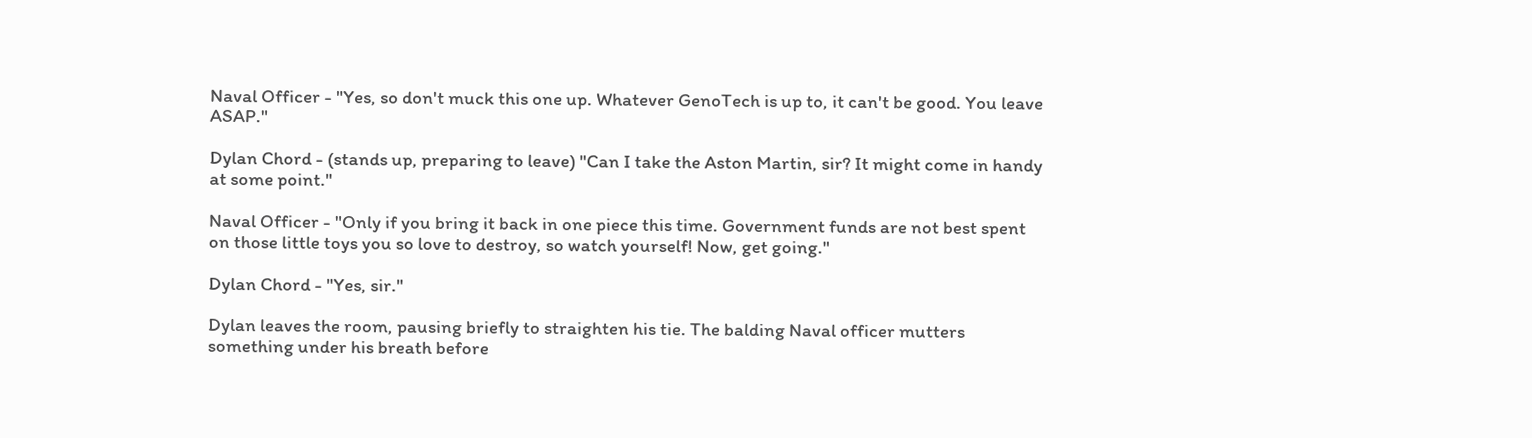Naval Officer - "Yes, so don't muck this one up. Whatever GenoTech is up to, it can't be good. You leave ASAP."

Dylan Chord - (stands up, preparing to leave) "Can I take the Aston Martin, sir? It might come in handy at some point."

Naval Officer - "Only if you bring it back in one piece this time. Government funds are not best spent on those little toys you so love to destroy, so watch yourself! Now, get going."

Dylan Chord - "Yes, sir."

Dylan leaves the room, pausing briefly to straighten his tie. The balding Naval officer mutters something under his breath before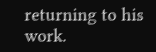returning to his work.